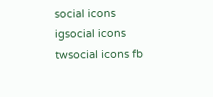social icons igsocial icons twsocial icons fb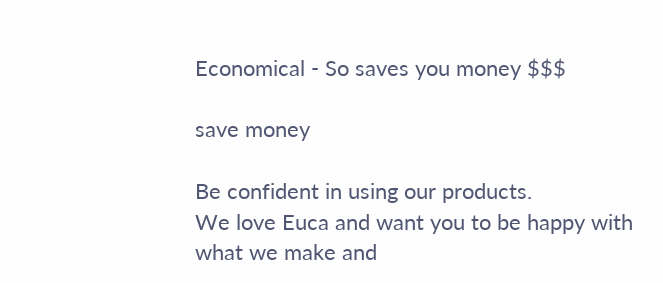Economical - So saves you money $$$

save money

Be confident in using our products.
We love Euca and want you to be happy with what we make and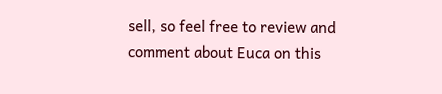sell, so feel free to review and comment about Euca on this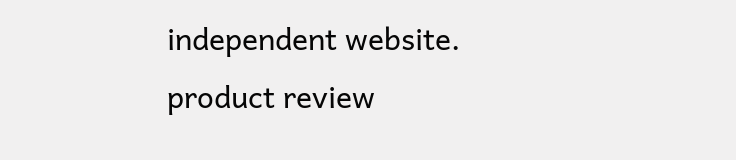independent website.
product review